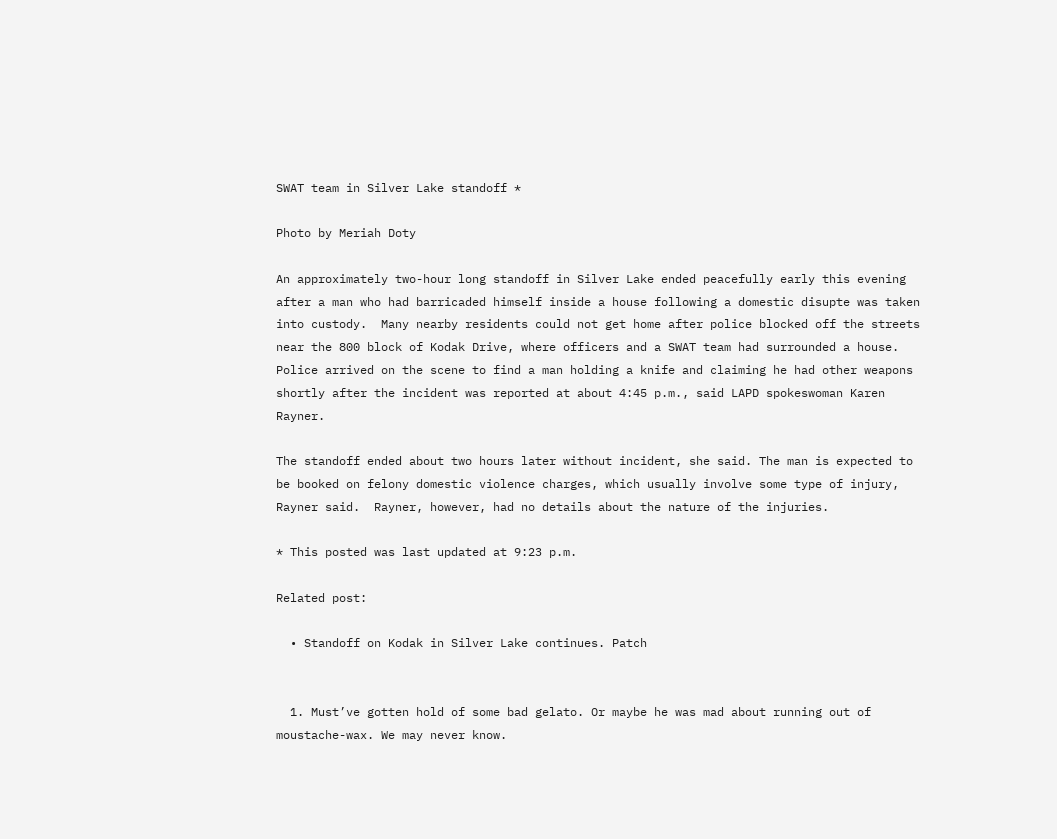SWAT team in Silver Lake standoff *

Photo by Meriah Doty

An approximately two-hour long standoff in Silver Lake ended peacefully early this evening after a man who had barricaded himself inside a house following a domestic disupte was taken into custody.  Many nearby residents could not get home after police blocked off the streets near the 800 block of Kodak Drive, where officers and a SWAT team had surrounded a house.  Police arrived on the scene to find a man holding a knife and claiming he had other weapons shortly after the incident was reported at about 4:45 p.m., said LAPD spokeswoman Karen Rayner.

The standoff ended about two hours later without incident, she said. The man is expected to be booked on felony domestic violence charges, which usually involve some type of injury, Rayner said.  Rayner, however, had no details about the nature of the injuries.

* This posted was last updated at 9:23 p.m.

Related post:

  • Standoff on Kodak in Silver Lake continues. Patch


  1. Must’ve gotten hold of some bad gelato. Or maybe he was mad about running out of moustache-wax. We may never know.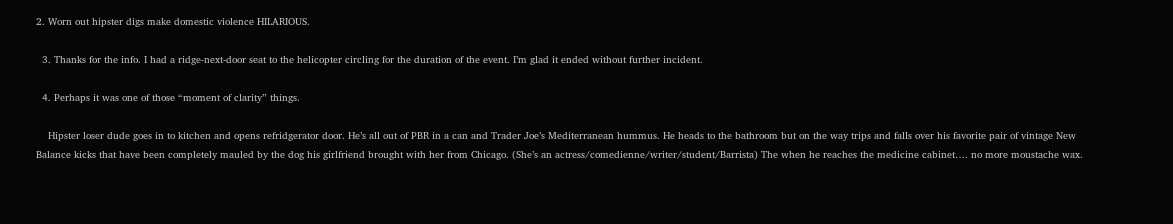2. Worn out hipster digs make domestic violence HILARIOUS.

  3. Thanks for the info. I had a ridge-next-door seat to the helicopter circling for the duration of the event. I’m glad it ended without further incident.

  4. Perhaps it was one of those “moment of clarity” things.

    Hipster loser dude goes in to kitchen and opens refridgerator door. He’s all out of PBR in a can and Trader Joe’s Mediterranean hummus. He heads to the bathroom but on the way trips and falls over his favorite pair of vintage New Balance kicks that have been completely mauled by the dog his girlfriend brought with her from Chicago. (She’s an actress/comedienne/writer/student/Barrista) The when he reaches the medicine cabinet…. no more moustache wax.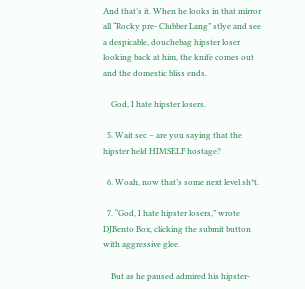And that’s it. When he looks in that mirror all “Rocky pre- Clubber Lang” stlye and see a despicable, douchebag hipster loser looking back at him, the knife comes out and the domestic bliss ends.

    God, I hate hipster losers.

  5. Wait sec – are you saying that the hipster held HIMSELF hostage?

  6. Woah, now that’s some next level sh*t.

  7. “God, I hate hipster losers,” wrote DJBento Box, clicking the submit button with aggressive glee.

    But as he paused admired his hipster-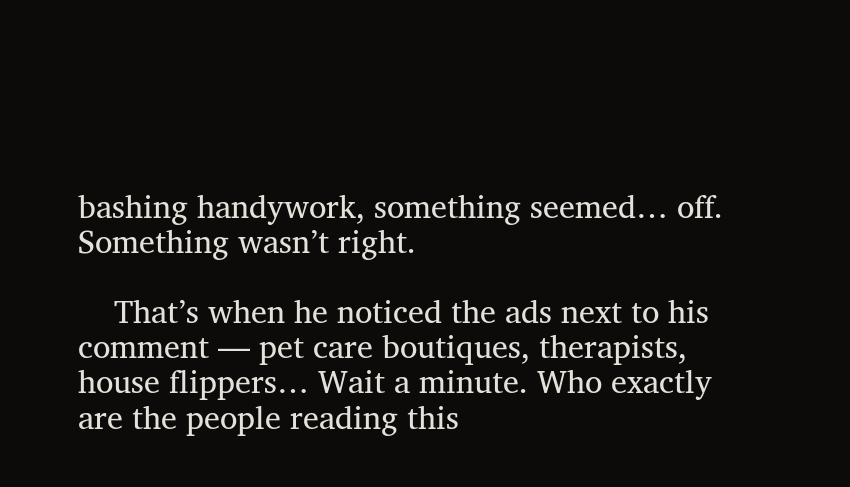bashing handywork, something seemed… off. Something wasn’t right.

    That’s when he noticed the ads next to his comment — pet care boutiques, therapists, house flippers… Wait a minute. Who exactly are the people reading this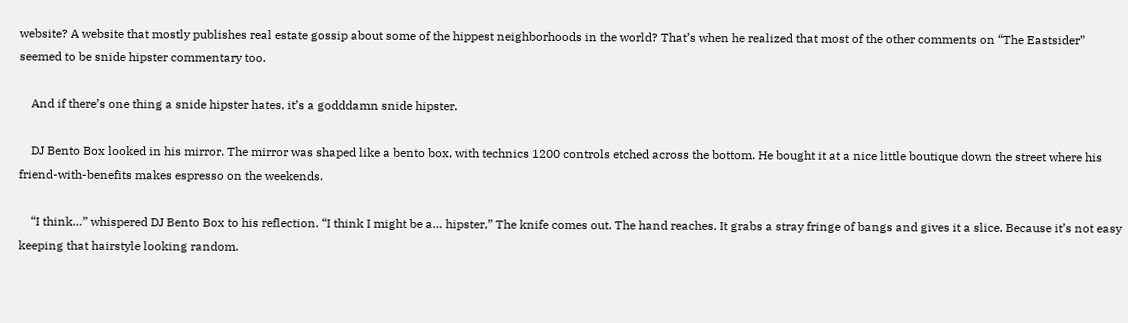website? A website that mostly publishes real estate gossip about some of the hippest neighborhoods in the world? That’s when he realized that most of the other comments on “The Eastsider” seemed to be snide hipster commentary too.

    And if there’s one thing a snide hipster hates, it’s a godddamn snide hipster.

    DJ Bento Box looked in his mirror. The mirror was shaped like a bento box, with technics 1200 controls etched across the bottom. He bought it at a nice little boutique down the street where his friend-with-benefits makes espresso on the weekends.

    “I think…” whispered DJ Bento Box to his reflection. “I think I might be a… hipster,” The knife comes out. The hand reaches. It grabs a stray fringe of bangs and gives it a slice. Because it’s not easy keeping that hairstyle looking random.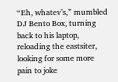“Eh, whatev’s,” mumbled DJ Bento Box, turning back to his laptop, reloading the eastsiter, looking for some more pain to joke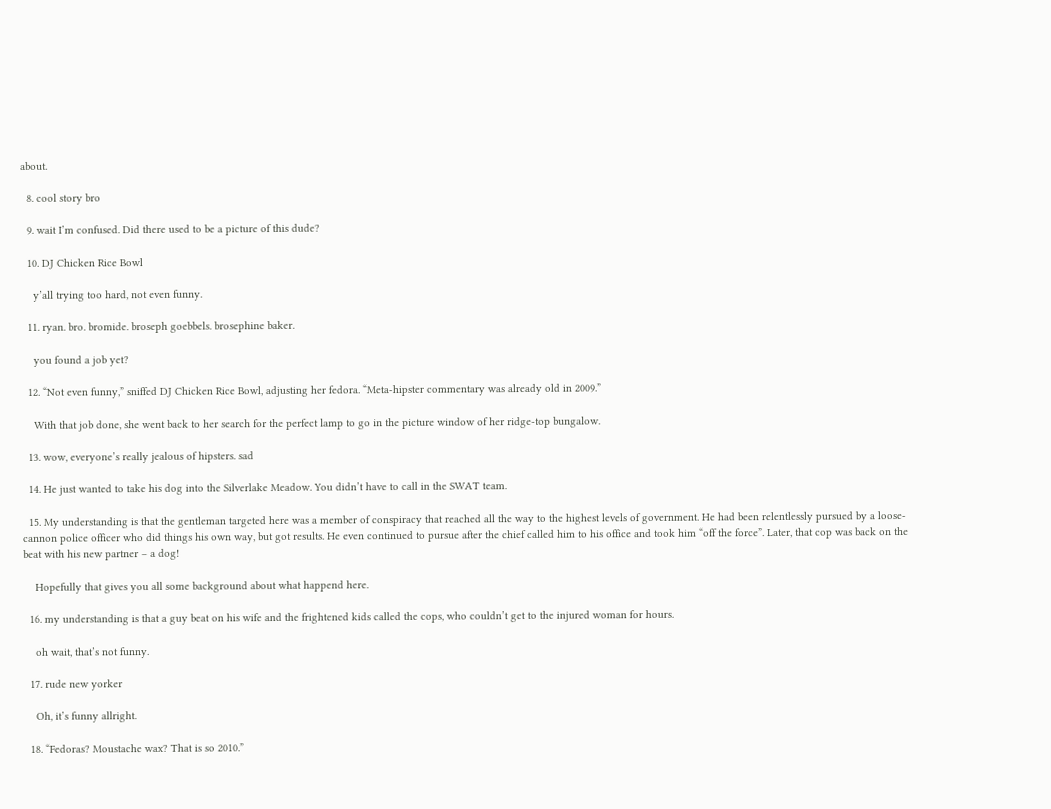about.

  8. cool story bro

  9. wait I’m confused. Did there used to be a picture of this dude?

  10. DJ Chicken Rice Bowl

    y’all trying too hard, not even funny.

  11. ryan. bro. bromide. broseph goebbels. brosephine baker.

    you found a job yet?

  12. “Not even funny,” sniffed DJ Chicken Rice Bowl, adjusting her fedora. “Meta-hipster commentary was already old in 2009.”

    With that job done, she went back to her search for the perfect lamp to go in the picture window of her ridge-top bungalow.

  13. wow, everyone’s really jealous of hipsters. sad

  14. He just wanted to take his dog into the Silverlake Meadow. You didn’t have to call in the SWAT team.

  15. My understanding is that the gentleman targeted here was a member of conspiracy that reached all the way to the highest levels of government. He had been relentlessly pursued by a loose-cannon police officer who did things his own way, but got results. He even continued to pursue after the chief called him to his office and took him “off the force”. Later, that cop was back on the beat with his new partner – a dog!

    Hopefully that gives you all some background about what happend here.

  16. my understanding is that a guy beat on his wife and the frightened kids called the cops, who couldn’t get to the injured woman for hours.

    oh wait, that’s not funny.

  17. rude new yorker

    Oh, it’s funny allright.

  18. “Fedoras? Moustache wax? That is so 2010.”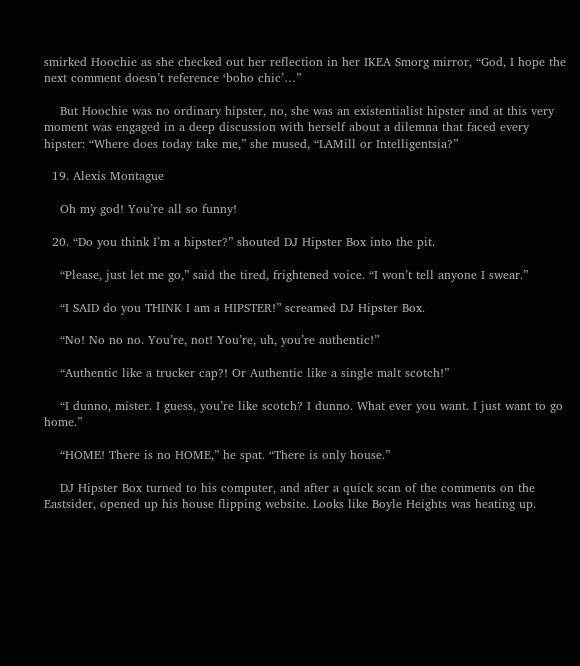smirked Hoochie as she checked out her reflection in her IKEA Smorg mirror, “God, I hope the next comment doesn’t reference ‘boho chic’…”

    But Hoochie was no ordinary hipster, no, she was an existentialist hipster and at this very moment was engaged in a deep discussion with herself about a dilemna that faced every hipster: “Where does today take me,” she mused, “LAMill or Intelligentsia?”

  19. Alexis Montague

    Oh my god! You’re all so funny!

  20. “Do you think I’m a hipster?” shouted DJ Hipster Box into the pit.

    “Please, just let me go,” said the tired, frightened voice. “I won’t tell anyone I swear.”

    “I SAID do you THINK I am a HIPSTER!” screamed DJ Hipster Box.

    “No! No no no. You’re, not! You’re, uh, you’re authentic!”

    “Authentic like a trucker cap?! Or Authentic like a single malt scotch!”

    “I dunno, mister. I guess, you’re like scotch? I dunno. What ever you want. I just want to go home.”

    “HOME! There is no HOME,” he spat. “There is only house.”

    DJ Hipster Box turned to his computer, and after a quick scan of the comments on the Eastsider, opened up his house flipping website. Looks like Boyle Heights was heating up.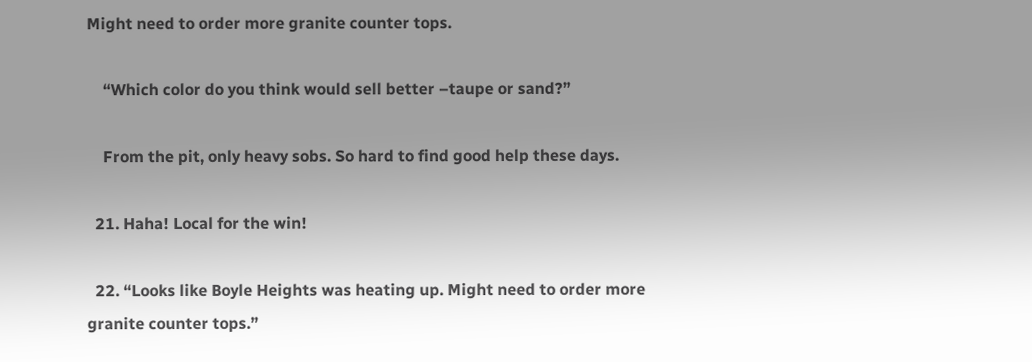Might need to order more granite counter tops.

    “Which color do you think would sell better –taupe or sand?”

    From the pit, only heavy sobs. So hard to find good help these days.

  21. Haha! Local for the win!

  22. “Looks like Boyle Heights was heating up. Might need to order more granite counter tops.”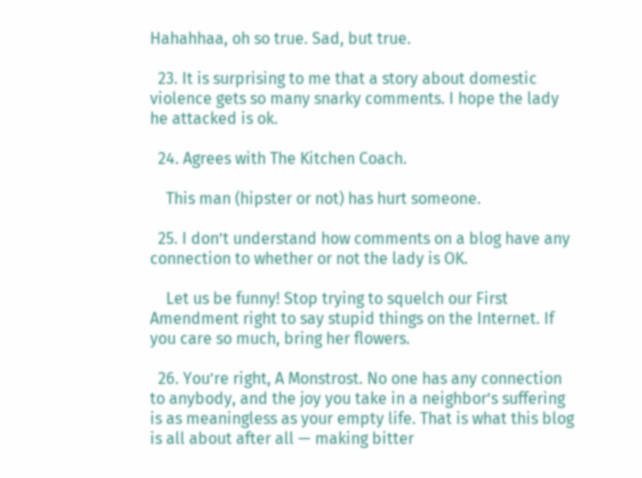Hahahhaa, oh so true. Sad, but true.

  23. It is surprising to me that a story about domestic violence gets so many snarky comments. I hope the lady he attacked is ok.

  24. Agrees with The Kitchen Coach.

    This man (hipster or not) has hurt someone.

  25. I don’t understand how comments on a blog have any connection to whether or not the lady is OK.

    Let us be funny! Stop trying to squelch our First Amendment right to say stupid things on the Internet. If you care so much, bring her flowers.

  26. You’re right, A Monstrost. No one has any connection to anybody, and the joy you take in a neighbor’s suffering is as meaningless as your empty life. That is what this blog is all about after all — making bitter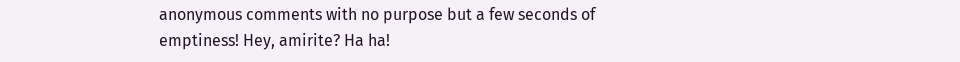anonymous comments with no purpose but a few seconds of emptiness! Hey, amirite? Ha ha!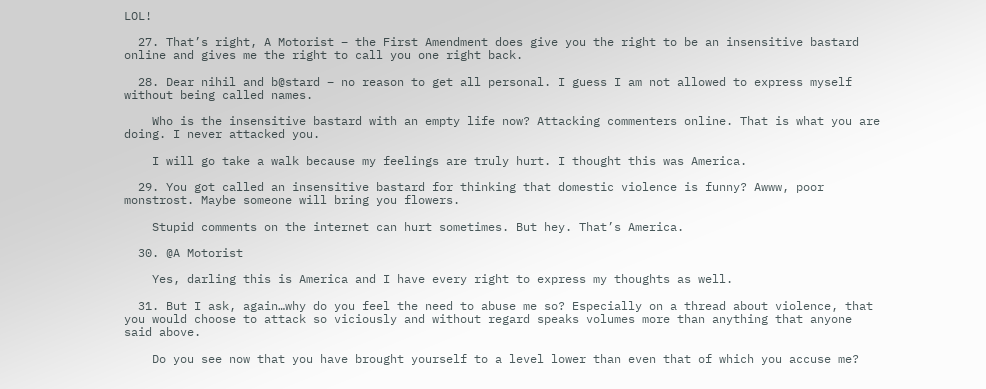LOL!

  27. That’s right, A Motorist – the First Amendment does give you the right to be an insensitive bastard online and gives me the right to call you one right back.

  28. Dear nihil and b@stard – no reason to get all personal. I guess I am not allowed to express myself without being called names.

    Who is the insensitive bastard with an empty life now? Attacking commenters online. That is what you are doing. I never attacked you.

    I will go take a walk because my feelings are truly hurt. I thought this was America.

  29. You got called an insensitive bastard for thinking that domestic violence is funny? Awww, poor monstrost. Maybe someone will bring you flowers.

    Stupid comments on the internet can hurt sometimes. But hey. That’s America.

  30. @A Motorist

    Yes, darling this is America and I have every right to express my thoughts as well.

  31. But I ask, again…why do you feel the need to abuse me so? Especially on a thread about violence, that you would choose to attack so viciously and without regard speaks volumes more than anything that anyone said above.

    Do you see now that you have brought yourself to a level lower than even that of which you accuse me?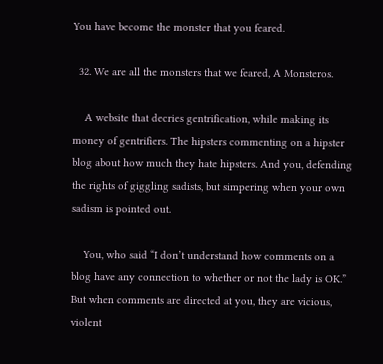You have become the monster that you feared.

  32. We are all the monsters that we feared, A Monsteros.

    A website that decries gentrification, while making its money of gentrifiers. The hipsters commenting on a hipster blog about how much they hate hipsters. And you, defending the rights of giggling sadists, but simpering when your own sadism is pointed out.

    You, who said “I don’t understand how comments on a blog have any connection to whether or not the lady is OK.” But when comments are directed at you, they are vicious, violent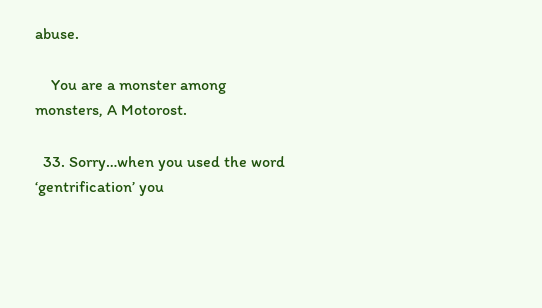abuse.

    You are a monster among monsters, A Motorost.

  33. Sorry…when you used the word ‘gentrification’ you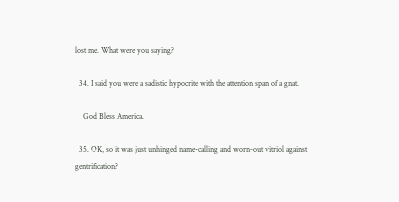lost me. What were you saying?

  34. I said you were a sadistic hypocrite with the attention span of a gnat.

    God Bless America.

  35. OK, so it was just unhinged name-calling and worn-out vitriol against gentrification?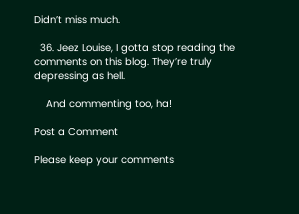Didn’t miss much.

  36. Jeez Louise, I gotta stop reading the comments on this blog. They’re truly depressing as hell.

    And commenting too, ha!

Post a Comment

Please keep your comments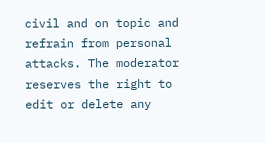civil and on topic and refrain from personal attacks. The moderator reserves the right to edit or delete any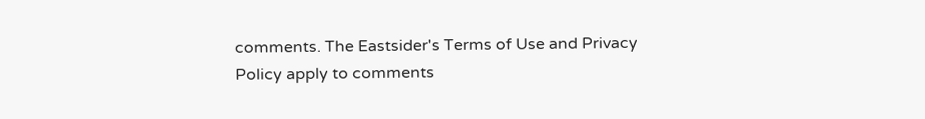comments. The Eastsider's Terms of Use and Privacy Policy apply to comments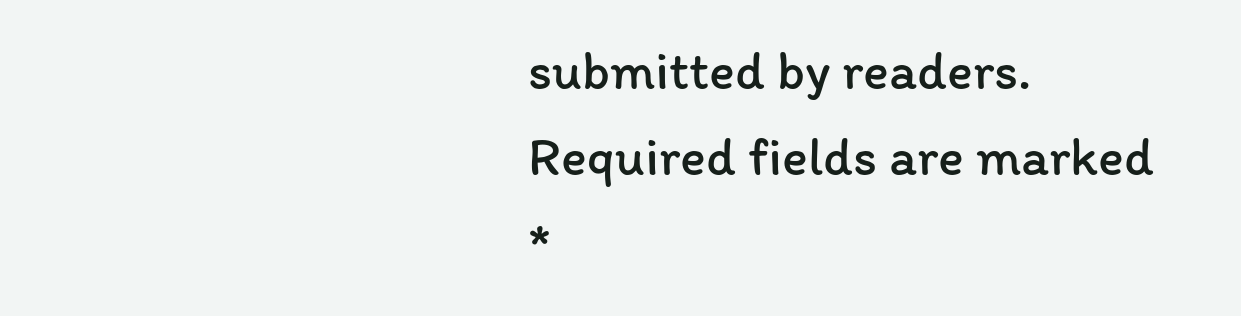submitted by readers. Required fields are marked *